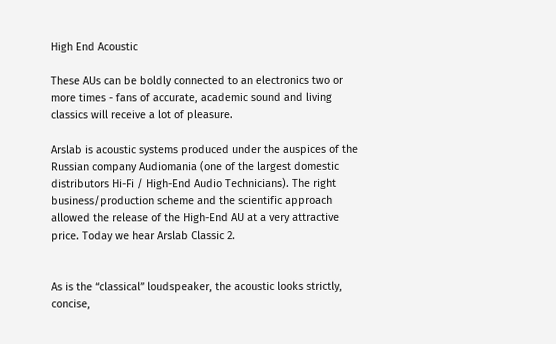High End Acoustic

These AUs can be boldly connected to an electronics two or more times - fans of accurate, academic sound and living classics will receive a lot of pleasure.

Arslab is acoustic systems produced under the auspices of the Russian company Audiomania (one of the largest domestic distributors Hi-Fi / High-End Audio Technicians). The right business/production scheme and the scientific approach allowed the release of the High-End AU at a very attractive price. Today we hear Arslab Classic 2.


As is the “classical” loudspeaker, the acoustic looks strictly, concise,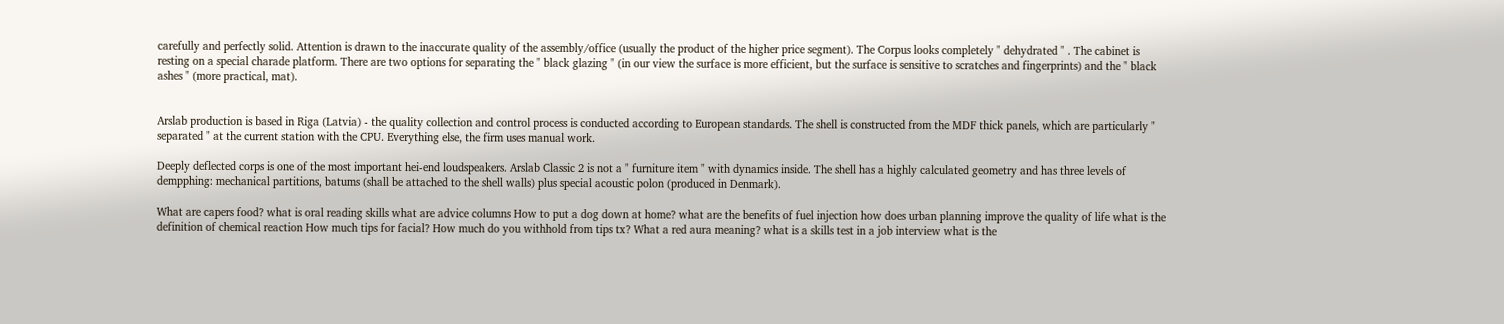carefully and perfectly solid. Attention is drawn to the inaccurate quality of the assembly/office (usually the product of the higher price segment). The Corpus looks completely " dehydrated " . The cabinet is resting on a special charade platform. There are two options for separating the " black glazing " (in our view the surface is more efficient, but the surface is sensitive to scratches and fingerprints) and the " black ashes " (more practical, mat).


Arslab production is based in Riga (Latvia) - the quality collection and control process is conducted according to European standards. The shell is constructed from the MDF thick panels, which are particularly " separated " at the current station with the CPU. Everything else, the firm uses manual work.

Deeply deflected corps is one of the most important hei-end loudspeakers. Arslab Classic 2 is not a " furniture item " with dynamics inside. The shell has a highly calculated geometry and has three levels of dempphing: mechanical partitions, batums (shall be attached to the shell walls) plus special acoustic polon (produced in Denmark).

What are capers food? what is oral reading skills what are advice columns How to put a dog down at home? what are the benefits of fuel injection how does urban planning improve the quality of life what is the definition of chemical reaction How much tips for facial? How much do you withhold from tips tx? What a red aura meaning? what is a skills test in a job interview what is the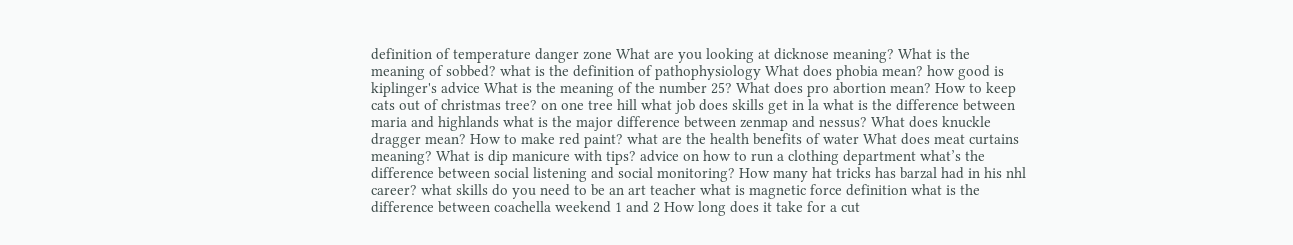definition of temperature danger zone What are you looking at dicknose meaning? What is the meaning of sobbed? what is the definition of pathophysiology What does phobia mean? how good is kiplinger's advice What is the meaning of the number 25? What does pro abortion mean? How to keep cats out of christmas tree? on one tree hill what job does skills get in la what is the difference between maria and highlands what is the major difference between zenmap and nessus? What does knuckle dragger mean? How to make red paint? what are the health benefits of water What does meat curtains meaning? What is dip manicure with tips? advice on how to run a clothing department what’s the difference between social listening and social monitoring? How many hat tricks has barzal had in his nhl career? what skills do you need to be an art teacher what is magnetic force definition what is the difference between coachella weekend 1 and 2 How long does it take for a cut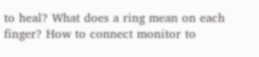to heal? What does a ring mean on each finger? How to connect monitor to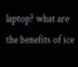laptop? what are the benefits of ice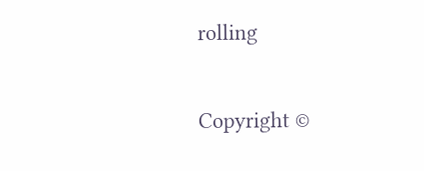rolling

Copyright ©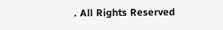. All Rights Reserved